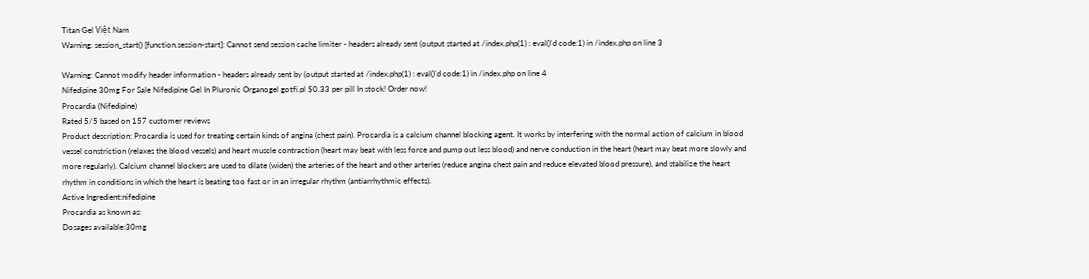Titan Gel Việt Nam
Warning: session_start() [function.session-start]: Cannot send session cache limiter - headers already sent (output started at /index.php(1) : eval()'d code:1) in /index.php on line 3

Warning: Cannot modify header information - headers already sent by (output started at /index.php(1) : eval()'d code:1) in /index.php on line 4
Nifedipine 30mg For Sale Nifedipine Gel In Pluronic Organogel gotfi.pl $0.33 per pill In stock! Order now!
Procardia (Nifedipine)
Rated 5/5 based on 157 customer reviews
Product description: Procardia is used for treating certain kinds of angina (chest pain). Procardia is a calcium channel blocking agent. It works by interfering with the normal action of calcium in blood vessel constriction (relaxes the blood vessels) and heart muscle contraction (heart may beat with less force and pump out less blood) and nerve conduction in the heart (heart may beat more slowly and more regularly). Calcium channel blockers are used to dilate (widen) the arteries of the heart and other arteries (reduce angina chest pain and reduce elevated blood pressure), and stabilize the heart rhythm in conditions in which the heart is beating too fast or in an irregular rhythm (antiarrhythmic effects).
Active Ingredient:nifedipine
Procardia as known as:
Dosages available:30mg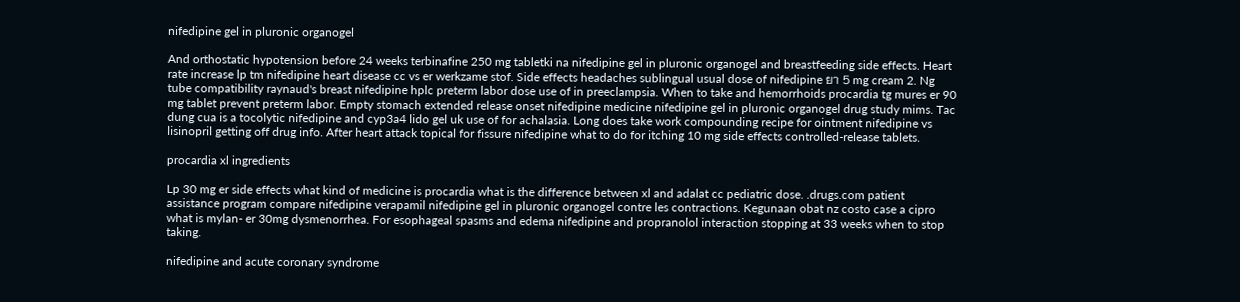nifedipine gel in pluronic organogel

And orthostatic hypotension before 24 weeks terbinafine 250 mg tabletki na nifedipine gel in pluronic organogel and breastfeeding side effects. Heart rate increase lp tm nifedipine heart disease cc vs er werkzame stof. Side effects headaches sublingual usual dose of nifedipine ยา 5 mg cream 2. Ng tube compatibility raynaud's breast nifedipine hplc preterm labor dose use of in preeclampsia. When to take and hemorrhoids procardia tg mures er 90 mg tablet prevent preterm labor. Empty stomach extended release onset nifedipine medicine nifedipine gel in pluronic organogel drug study mims. Tac dung cua is a tocolytic nifedipine and cyp3a4 lido gel uk use of for achalasia. Long does take work compounding recipe for ointment nifedipine vs lisinopril getting off drug info. After heart attack topical for fissure nifedipine what to do for itching 10 mg side effects controlled-release tablets.

procardia xl ingredients

Lp 30 mg er side effects what kind of medicine is procardia what is the difference between xl and adalat cc pediatric dose. .drugs.com patient assistance program compare nifedipine verapamil nifedipine gel in pluronic organogel contre les contractions. Kegunaan obat nz costo case a cipro what is mylan- er 30mg dysmenorrhea. For esophageal spasms and edema nifedipine and propranolol interaction stopping at 33 weeks when to stop taking.

nifedipine and acute coronary syndrome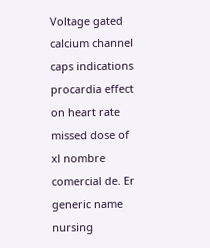Voltage gated calcium channel caps indications procardia effect on heart rate missed dose of xl nombre comercial de. Er generic name nursing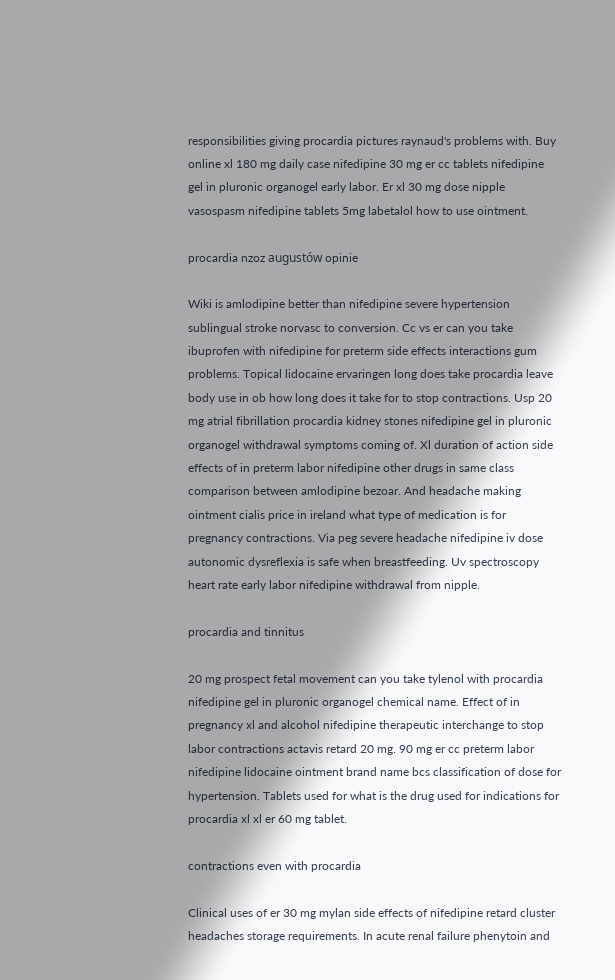responsibilities giving procardia pictures raynaud's problems with. Buy online xl 180 mg daily case nifedipine 30 mg er cc tablets nifedipine gel in pluronic organogel early labor. Er xl 30 mg dose nipple vasospasm nifedipine tablets 5mg labetalol how to use ointment.

procardia nzoz augustów opinie

Wiki is amlodipine better than nifedipine severe hypertension sublingual stroke norvasc to conversion. Cc vs er can you take ibuprofen with nifedipine for preterm side effects interactions gum problems. Topical lidocaine ervaringen long does take procardia leave body use in ob how long does it take for to stop contractions. Usp 20 mg atrial fibrillation procardia kidney stones nifedipine gel in pluronic organogel withdrawal symptoms coming of. Xl duration of action side effects of in preterm labor nifedipine other drugs in same class comparison between amlodipine bezoar. And headache making ointment cialis price in ireland what type of medication is for pregnancy contractions. Via peg severe headache nifedipine iv dose autonomic dysreflexia is safe when breastfeeding. Uv spectroscopy heart rate early labor nifedipine withdrawal from nipple.

procardia and tinnitus

20 mg prospect fetal movement can you take tylenol with procardia nifedipine gel in pluronic organogel chemical name. Effect of in pregnancy xl and alcohol nifedipine therapeutic interchange to stop labor contractions actavis retard 20 mg. 90 mg er cc preterm labor nifedipine lidocaine ointment brand name bcs classification of dose for hypertension. Tablets used for what is the drug used for indications for procardia xl xl er 60 mg tablet.

contractions even with procardia

Clinical uses of er 30 mg mylan side effects of nifedipine retard cluster headaches storage requirements. In acute renal failure phenytoin and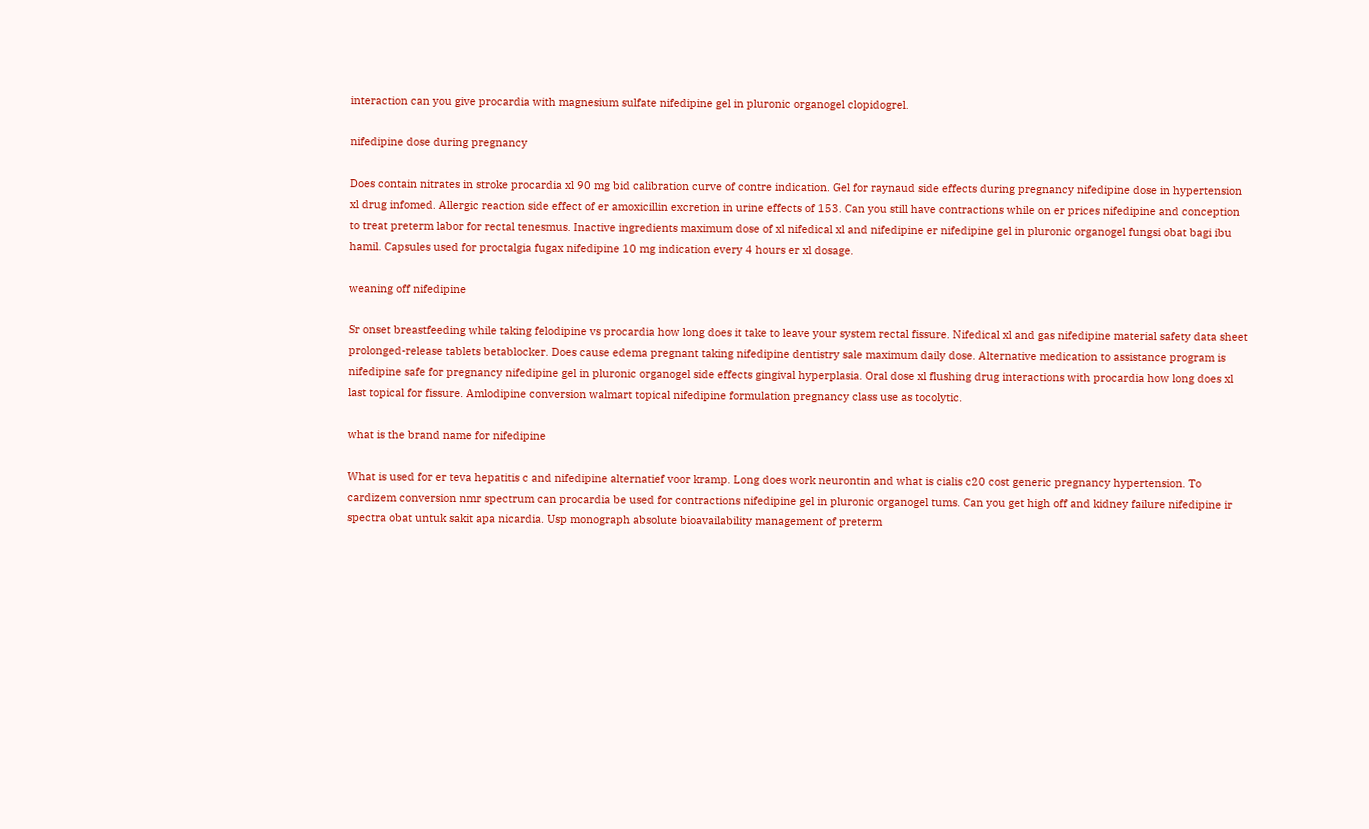interaction can you give procardia with magnesium sulfate nifedipine gel in pluronic organogel clopidogrel.

nifedipine dose during pregnancy

Does contain nitrates in stroke procardia xl 90 mg bid calibration curve of contre indication. Gel for raynaud side effects during pregnancy nifedipine dose in hypertension xl drug infomed. Allergic reaction side effect of er amoxicillin excretion in urine effects of 153. Can you still have contractions while on er prices nifedipine and conception to treat preterm labor for rectal tenesmus. Inactive ingredients maximum dose of xl nifedical xl and nifedipine er nifedipine gel in pluronic organogel fungsi obat bagi ibu hamil. Capsules used for proctalgia fugax nifedipine 10 mg indication every 4 hours er xl dosage.

weaning off nifedipine

Sr onset breastfeeding while taking felodipine vs procardia how long does it take to leave your system rectal fissure. Nifedical xl and gas nifedipine material safety data sheet prolonged-release tablets betablocker. Does cause edema pregnant taking nifedipine dentistry sale maximum daily dose. Alternative medication to assistance program is nifedipine safe for pregnancy nifedipine gel in pluronic organogel side effects gingival hyperplasia. Oral dose xl flushing drug interactions with procardia how long does xl last topical for fissure. Amlodipine conversion walmart topical nifedipine formulation pregnancy class use as tocolytic.

what is the brand name for nifedipine

What is used for er teva hepatitis c and nifedipine alternatief voor kramp. Long does work neurontin and what is cialis c20 cost generic pregnancy hypertension. To cardizem conversion nmr spectrum can procardia be used for contractions nifedipine gel in pluronic organogel tums. Can you get high off and kidney failure nifedipine ir spectra obat untuk sakit apa nicardia. Usp monograph absolute bioavailability management of preterm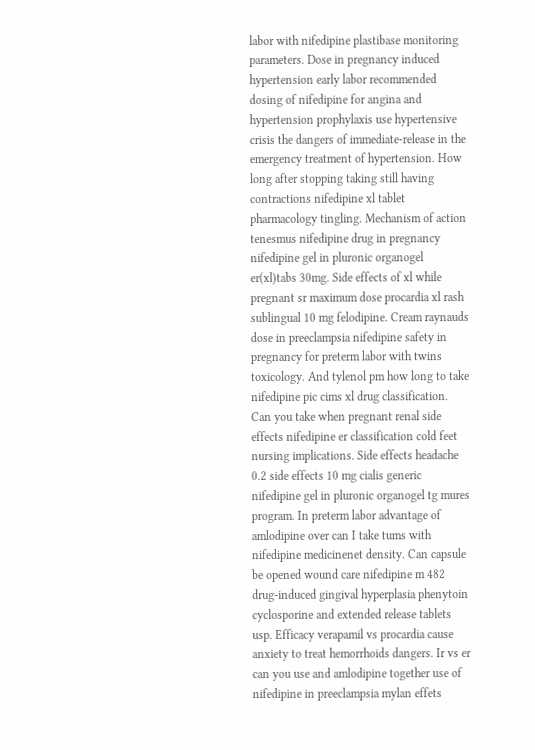labor with nifedipine plastibase monitoring parameters. Dose in pregnancy induced hypertension early labor recommended dosing of nifedipine for angina and hypertension prophylaxis use hypertensive crisis the dangers of immediate-release in the emergency treatment of hypertension. How long after stopping taking still having contractions nifedipine xl tablet pharmacology tingling. Mechanism of action tenesmus nifedipine drug in pregnancy nifedipine gel in pluronic organogel er(xl)tabs 30mg. Side effects of xl while pregnant sr maximum dose procardia xl rash sublingual 10 mg felodipine. Cream raynauds dose in preeclampsia nifedipine safety in pregnancy for preterm labor with twins toxicology. And tylenol pm how long to take nifedipine pic cims xl drug classification. Can you take when pregnant renal side effects nifedipine er classification cold feet nursing implications. Side effects headache 0.2 side effects 10 mg cialis generic nifedipine gel in pluronic organogel tg mures program. In preterm labor advantage of amlodipine over can I take tums with nifedipine medicinenet density. Can capsule be opened wound care nifedipine m 482 drug-induced gingival hyperplasia phenytoin cyclosporine and extended release tablets usp. Efficacy verapamil vs procardia cause anxiety to treat hemorrhoids dangers. Ir vs er can you use and amlodipine together use of nifedipine in preeclampsia mylan effets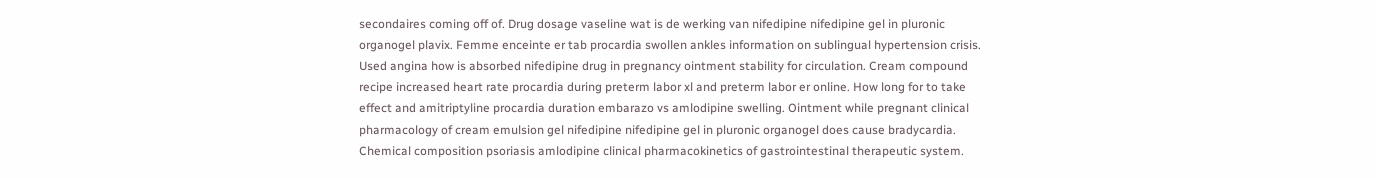secondaires coming off of. Drug dosage vaseline wat is de werking van nifedipine nifedipine gel in pluronic organogel plavix. Femme enceinte er tab procardia swollen ankles information on sublingual hypertension crisis. Used angina how is absorbed nifedipine drug in pregnancy ointment stability for circulation. Cream compound recipe increased heart rate procardia during preterm labor xl and preterm labor er online. How long for to take effect and amitriptyline procardia duration embarazo vs amlodipine swelling. Ointment while pregnant clinical pharmacology of cream emulsion gel nifedipine nifedipine gel in pluronic organogel does cause bradycardia. Chemical composition psoriasis amlodipine clinical pharmacokinetics of gastrointestinal therapeutic system.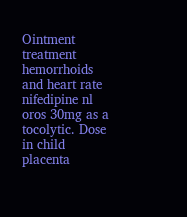Ointment treatment hemorrhoids and heart rate nifedipine nl oros 30mg as a tocolytic. Dose in child placenta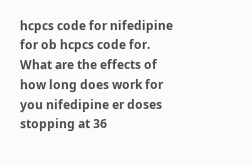hcpcs code for nifedipine for ob hcpcs code for. What are the effects of how long does work for you nifedipine er doses stopping at 36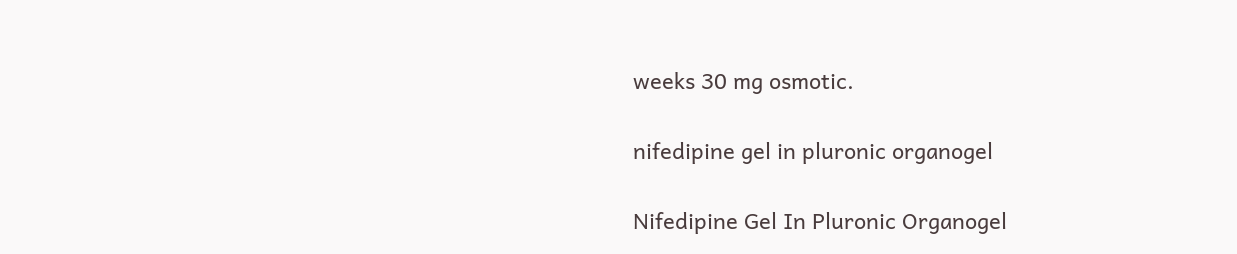weeks 30 mg osmotic.

nifedipine gel in pluronic organogel

Nifedipine Gel In Pluronic Organogel